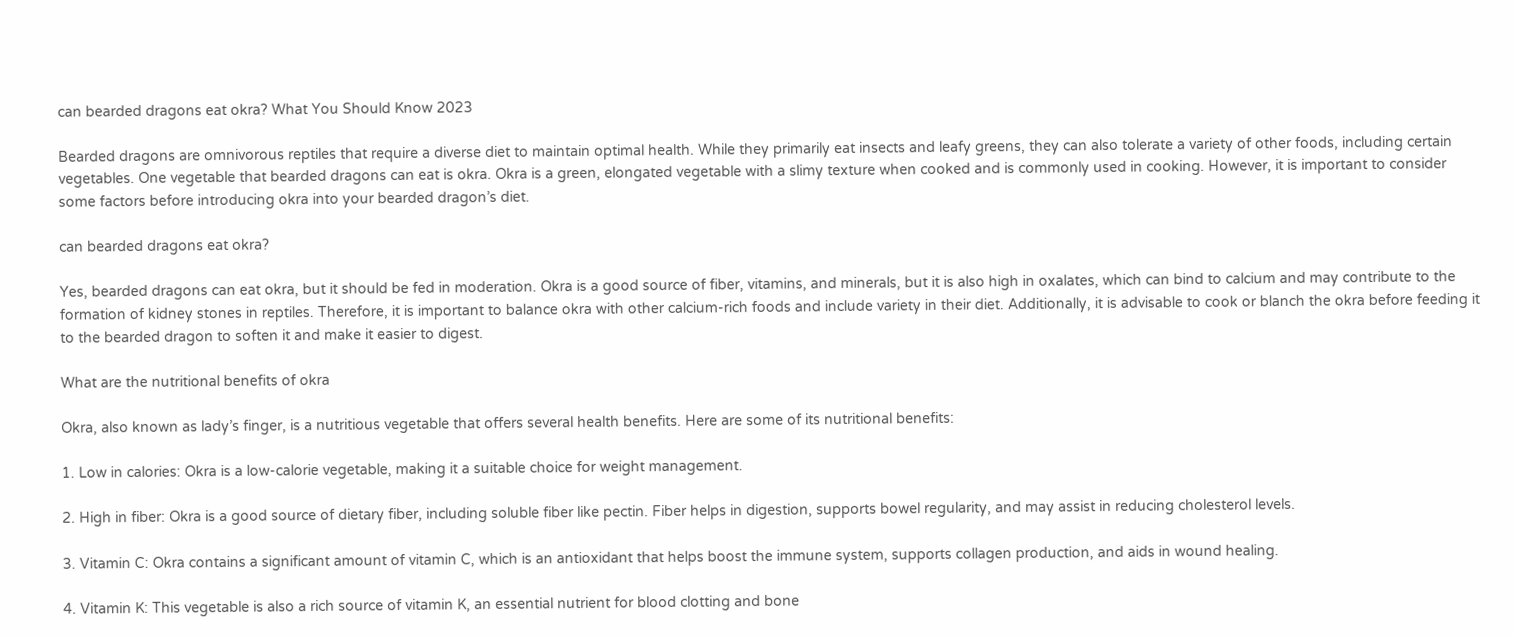can bearded dragons eat okra? What You Should Know 2023

Bearded dragons are omnivorous reptiles that require a diverse diet to maintain optimal health. While they primarily eat insects and leafy greens, they can also tolerate a variety of other foods, including certain vegetables. One vegetable that bearded dragons can eat is okra. Okra is a green, elongated vegetable with a slimy texture when cooked and is commonly used in cooking. However, it is important to consider some factors before introducing okra into your bearded dragon’s diet.

can bearded dragons eat okra?

Yes, bearded dragons can eat okra, but it should be fed in moderation. Okra is a good source of fiber, vitamins, and minerals, but it is also high in oxalates, which can bind to calcium and may contribute to the formation of kidney stones in reptiles. Therefore, it is important to balance okra with other calcium-rich foods and include variety in their diet. Additionally, it is advisable to cook or blanch the okra before feeding it to the bearded dragon to soften it and make it easier to digest.

What are the nutritional benefits of okra

Okra, also known as lady’s finger, is a nutritious vegetable that offers several health benefits. Here are some of its nutritional benefits:

1. Low in calories: Okra is a low-calorie vegetable, making it a suitable choice for weight management.

2. High in fiber: Okra is a good source of dietary fiber, including soluble fiber like pectin. Fiber helps in digestion, supports bowel regularity, and may assist in reducing cholesterol levels.

3. Vitamin C: Okra contains a significant amount of vitamin C, which is an antioxidant that helps boost the immune system, supports collagen production, and aids in wound healing.

4. Vitamin K: This vegetable is also a rich source of vitamin K, an essential nutrient for blood clotting and bone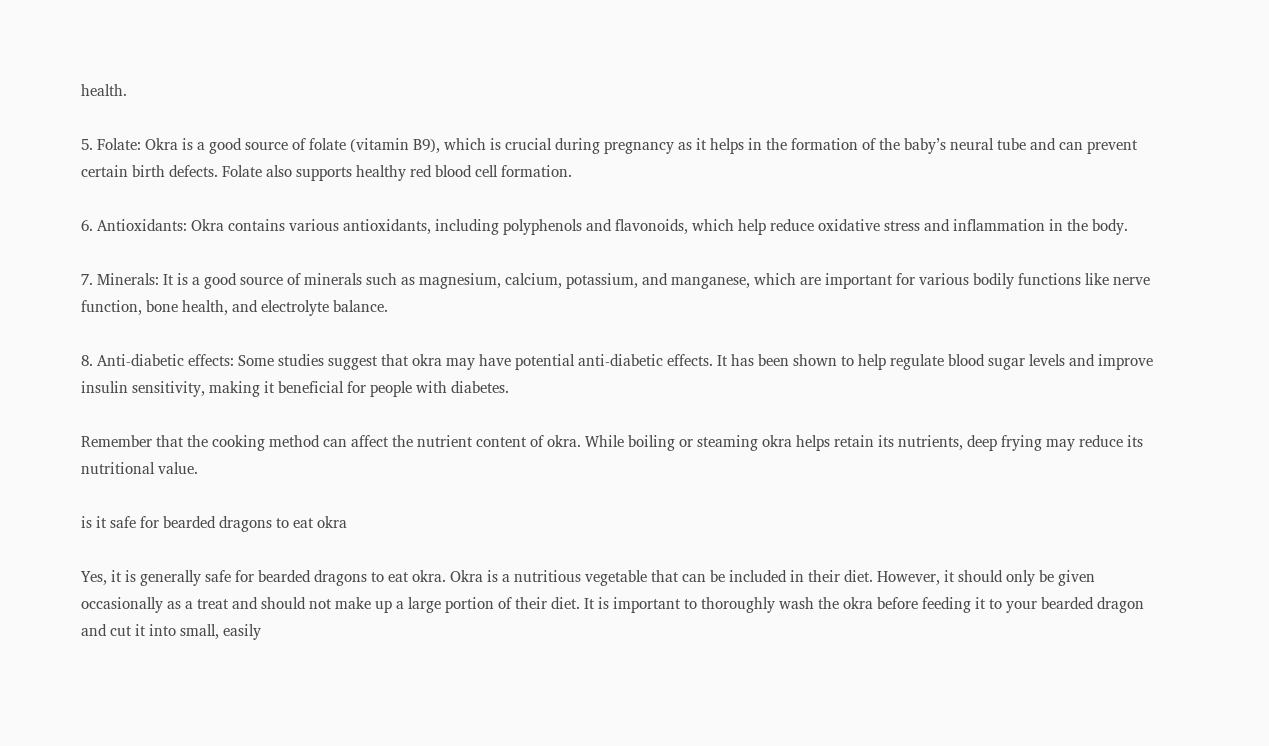health.

5. Folate: Okra is a good source of folate (vitamin B9), which is crucial during pregnancy as it helps in the formation of the baby’s neural tube and can prevent certain birth defects. Folate also supports healthy red blood cell formation.

6. Antioxidants: Okra contains various antioxidants, including polyphenols and flavonoids, which help reduce oxidative stress and inflammation in the body.

7. Minerals: It is a good source of minerals such as magnesium, calcium, potassium, and manganese, which are important for various bodily functions like nerve function, bone health, and electrolyte balance.

8. Anti-diabetic effects: Some studies suggest that okra may have potential anti-diabetic effects. It has been shown to help regulate blood sugar levels and improve insulin sensitivity, making it beneficial for people with diabetes.

Remember that the cooking method can affect the nutrient content of okra. While boiling or steaming okra helps retain its nutrients, deep frying may reduce its nutritional value.

is it safe for bearded dragons to eat okra

Yes, it is generally safe for bearded dragons to eat okra. Okra is a nutritious vegetable that can be included in their diet. However, it should only be given occasionally as a treat and should not make up a large portion of their diet. It is important to thoroughly wash the okra before feeding it to your bearded dragon and cut it into small, easily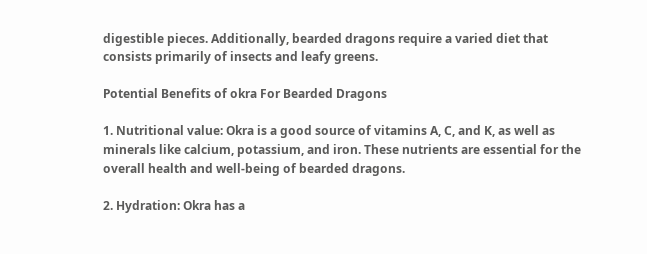digestible pieces. Additionally, bearded dragons require a varied diet that consists primarily of insects and leafy greens.

Potential Benefits of okra For Bearded Dragons

1. Nutritional value: Okra is a good source of vitamins A, C, and K, as well as minerals like calcium, potassium, and iron. These nutrients are essential for the overall health and well-being of bearded dragons.

2. Hydration: Okra has a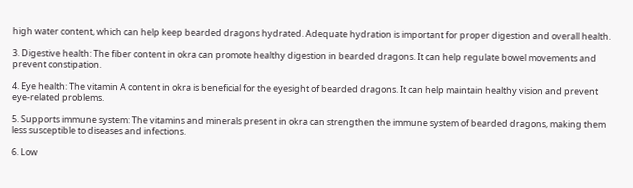high water content, which can help keep bearded dragons hydrated. Adequate hydration is important for proper digestion and overall health.

3. Digestive health: The fiber content in okra can promote healthy digestion in bearded dragons. It can help regulate bowel movements and prevent constipation.

4. Eye health: The vitamin A content in okra is beneficial for the eyesight of bearded dragons. It can help maintain healthy vision and prevent eye-related problems.

5. Supports immune system: The vitamins and minerals present in okra can strengthen the immune system of bearded dragons, making them less susceptible to diseases and infections.

6. Low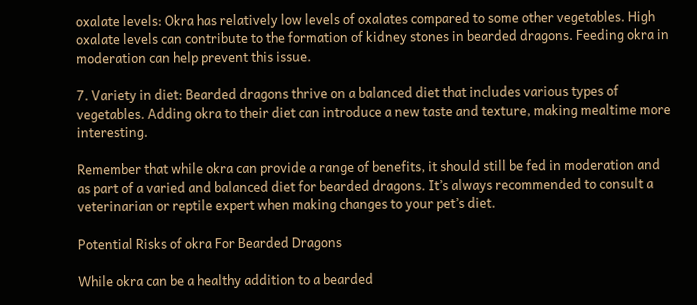oxalate levels: Okra has relatively low levels of oxalates compared to some other vegetables. High oxalate levels can contribute to the formation of kidney stones in bearded dragons. Feeding okra in moderation can help prevent this issue.

7. Variety in diet: Bearded dragons thrive on a balanced diet that includes various types of vegetables. Adding okra to their diet can introduce a new taste and texture, making mealtime more interesting.

Remember that while okra can provide a range of benefits, it should still be fed in moderation and as part of a varied and balanced diet for bearded dragons. It’s always recommended to consult a veterinarian or reptile expert when making changes to your pet’s diet.

Potential Risks of okra For Bearded Dragons

While okra can be a healthy addition to a bearded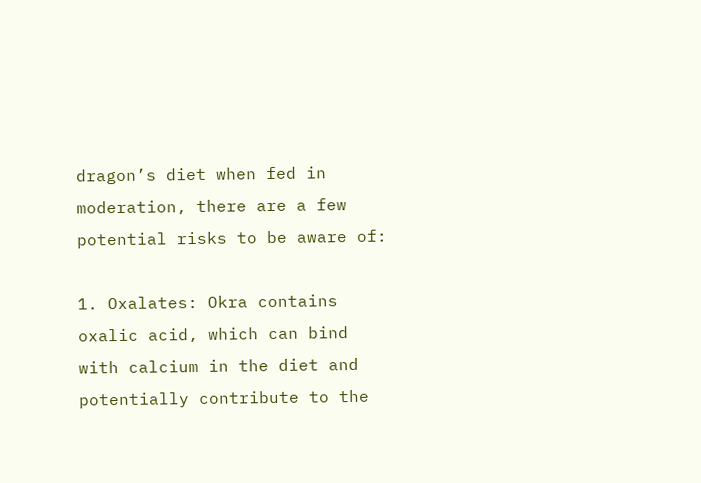dragon’s diet when fed in moderation, there are a few potential risks to be aware of:

1. Oxalates: Okra contains oxalic acid, which can bind with calcium in the diet and potentially contribute to the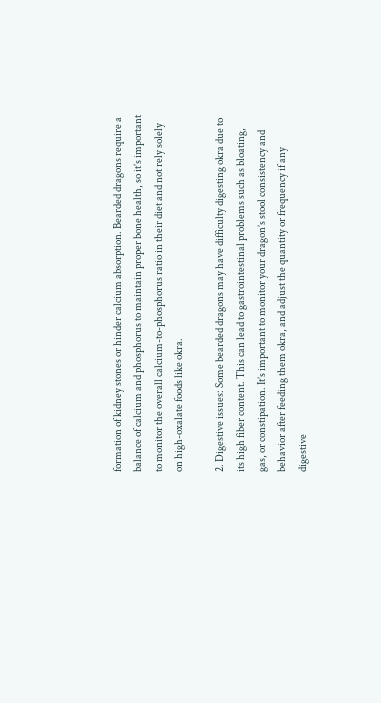formation of kidney stones or hinder calcium absorption. Bearded dragons require a balance of calcium and phosphorus to maintain proper bone health, so it’s important to monitor the overall calcium-to-phosphorus ratio in their diet and not rely solely on high-oxalate foods like okra.

2. Digestive issues: Some bearded dragons may have difficulty digesting okra due to its high fiber content. This can lead to gastrointestinal problems such as bloating, gas, or constipation. It’s important to monitor your dragon’s stool consistency and behavior after feeding them okra, and adjust the quantity or frequency if any digestive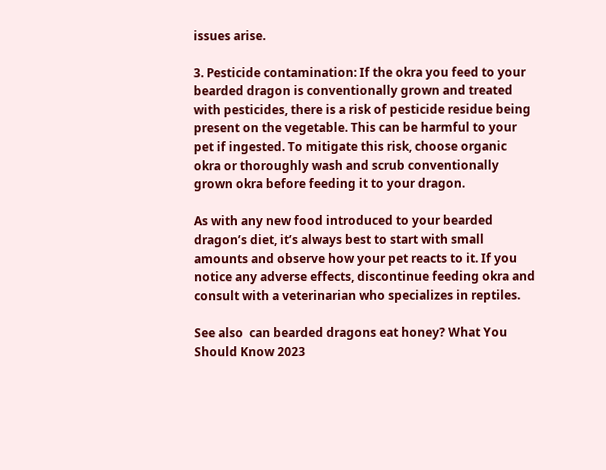issues arise.

3. Pesticide contamination: If the okra you feed to your bearded dragon is conventionally grown and treated with pesticides, there is a risk of pesticide residue being present on the vegetable. This can be harmful to your pet if ingested. To mitigate this risk, choose organic okra or thoroughly wash and scrub conventionally grown okra before feeding it to your dragon.

As with any new food introduced to your bearded dragon’s diet, it’s always best to start with small amounts and observe how your pet reacts to it. If you notice any adverse effects, discontinue feeding okra and consult with a veterinarian who specializes in reptiles.

See also  can bearded dragons eat honey? What You Should Know 2023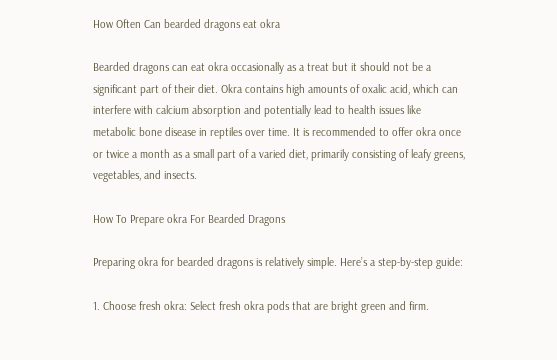How Often Can bearded dragons eat okra

Bearded dragons can eat okra occasionally as a treat but it should not be a significant part of their diet. Okra contains high amounts of oxalic acid, which can interfere with calcium absorption and potentially lead to health issues like metabolic bone disease in reptiles over time. It is recommended to offer okra once or twice a month as a small part of a varied diet, primarily consisting of leafy greens, vegetables, and insects.

How To Prepare okra For Bearded Dragons

Preparing okra for bearded dragons is relatively simple. Here’s a step-by-step guide:

1. Choose fresh okra: Select fresh okra pods that are bright green and firm.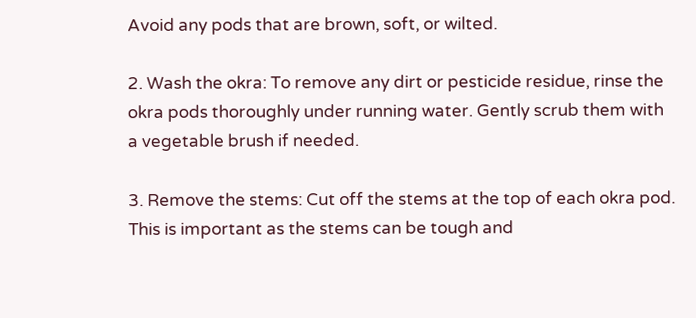Avoid any pods that are brown, soft, or wilted.

2. Wash the okra: To remove any dirt or pesticide residue, rinse the okra pods thoroughly under running water. Gently scrub them with a vegetable brush if needed.

3. Remove the stems: Cut off the stems at the top of each okra pod. This is important as the stems can be tough and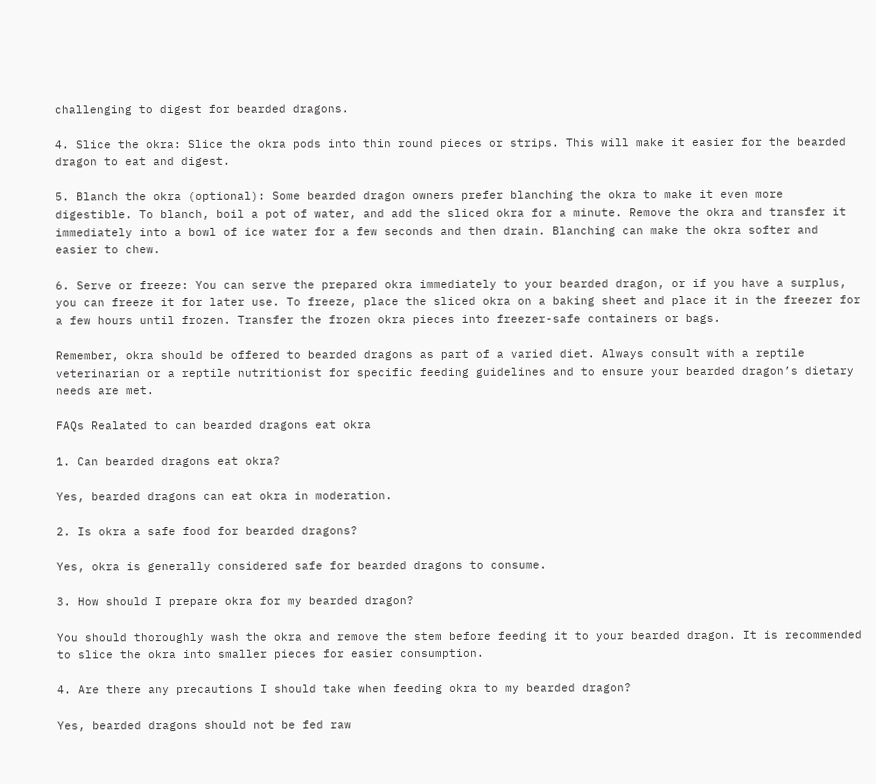challenging to digest for bearded dragons.

4. Slice the okra: Slice the okra pods into thin round pieces or strips. This will make it easier for the bearded dragon to eat and digest.

5. Blanch the okra (optional): Some bearded dragon owners prefer blanching the okra to make it even more digestible. To blanch, boil a pot of water, and add the sliced okra for a minute. Remove the okra and transfer it immediately into a bowl of ice water for a few seconds and then drain. Blanching can make the okra softer and easier to chew.

6. Serve or freeze: You can serve the prepared okra immediately to your bearded dragon, or if you have a surplus, you can freeze it for later use. To freeze, place the sliced okra on a baking sheet and place it in the freezer for a few hours until frozen. Transfer the frozen okra pieces into freezer-safe containers or bags.

Remember, okra should be offered to bearded dragons as part of a varied diet. Always consult with a reptile veterinarian or a reptile nutritionist for specific feeding guidelines and to ensure your bearded dragon’s dietary needs are met.

FAQs Realated to can bearded dragons eat okra

1. Can bearded dragons eat okra?

Yes, bearded dragons can eat okra in moderation.

2. Is okra a safe food for bearded dragons?

Yes, okra is generally considered safe for bearded dragons to consume.

3. How should I prepare okra for my bearded dragon?

You should thoroughly wash the okra and remove the stem before feeding it to your bearded dragon. It is recommended to slice the okra into smaller pieces for easier consumption.

4. Are there any precautions I should take when feeding okra to my bearded dragon?

Yes, bearded dragons should not be fed raw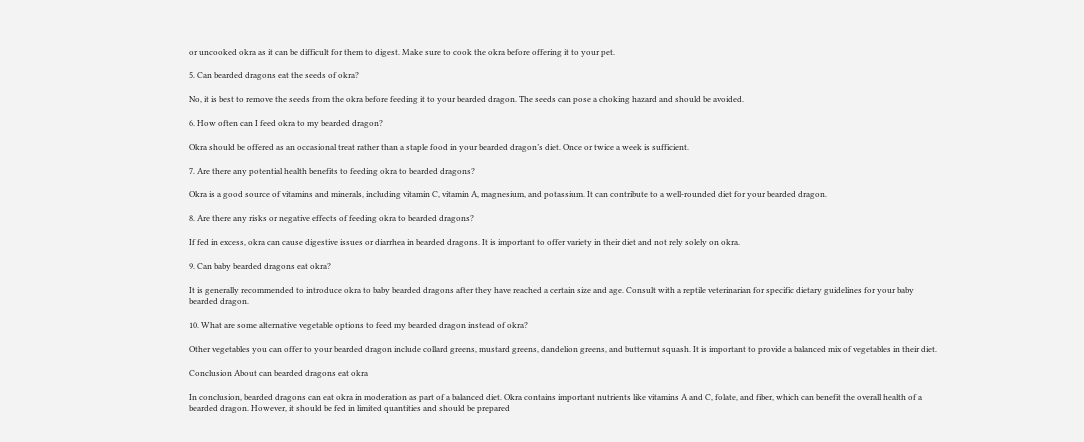or uncooked okra as it can be difficult for them to digest. Make sure to cook the okra before offering it to your pet.

5. Can bearded dragons eat the seeds of okra?

No, it is best to remove the seeds from the okra before feeding it to your bearded dragon. The seeds can pose a choking hazard and should be avoided.

6. How often can I feed okra to my bearded dragon?

Okra should be offered as an occasional treat rather than a staple food in your bearded dragon’s diet. Once or twice a week is sufficient.

7. Are there any potential health benefits to feeding okra to bearded dragons?

Okra is a good source of vitamins and minerals, including vitamin C, vitamin A, magnesium, and potassium. It can contribute to a well-rounded diet for your bearded dragon.

8. Are there any risks or negative effects of feeding okra to bearded dragons?

If fed in excess, okra can cause digestive issues or diarrhea in bearded dragons. It is important to offer variety in their diet and not rely solely on okra.

9. Can baby bearded dragons eat okra?

It is generally recommended to introduce okra to baby bearded dragons after they have reached a certain size and age. Consult with a reptile veterinarian for specific dietary guidelines for your baby bearded dragon.

10. What are some alternative vegetable options to feed my bearded dragon instead of okra?

Other vegetables you can offer to your bearded dragon include collard greens, mustard greens, dandelion greens, and butternut squash. It is important to provide a balanced mix of vegetables in their diet.

Conclusion About can bearded dragons eat okra

In conclusion, bearded dragons can eat okra in moderation as part of a balanced diet. Okra contains important nutrients like vitamins A and C, folate, and fiber, which can benefit the overall health of a bearded dragon. However, it should be fed in limited quantities and should be prepared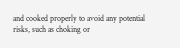and cooked properly to avoid any potential risks, such as choking or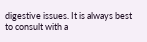digestive issues. It is always best to consult with a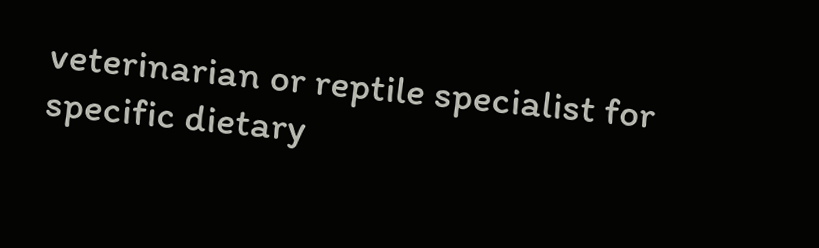veterinarian or reptile specialist for specific dietary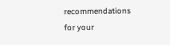recommendations for your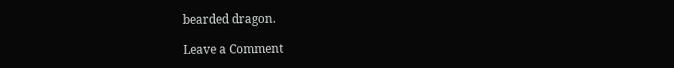bearded dragon.

Leave a Comment